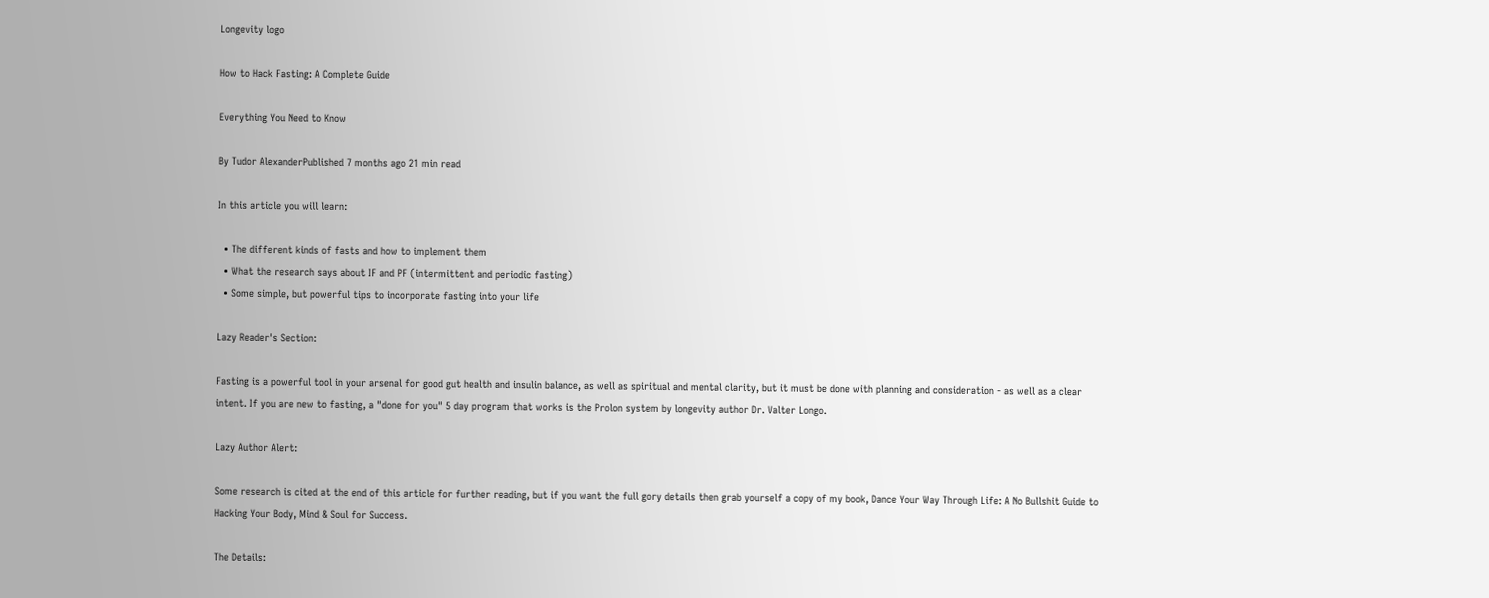Longevity logo

How to Hack Fasting: A Complete Guide

Everything You Need to Know

By Tudor AlexanderPublished 7 months ago 21 min read

In this article you will learn:

  • The different kinds of fasts and how to implement them
  • What the research says about IF and PF (intermittent and periodic fasting)
  • Some simple, but powerful tips to incorporate fasting into your life

Lazy Reader's Section:

Fasting is a powerful tool in your arsenal for good gut health and insulin balance, as well as spiritual and mental clarity, but it must be done with planning and consideration - as well as a clear intent. If you are new to fasting, a "done for you" 5 day program that works is the Prolon system by longevity author Dr. Valter Longo.

Lazy Author Alert:

Some research is cited at the end of this article for further reading, but if you want the full gory details then grab yourself a copy of my book, Dance Your Way Through Life: A No Bullshit Guide to Hacking Your Body, Mind & Soul for Success.

The Details: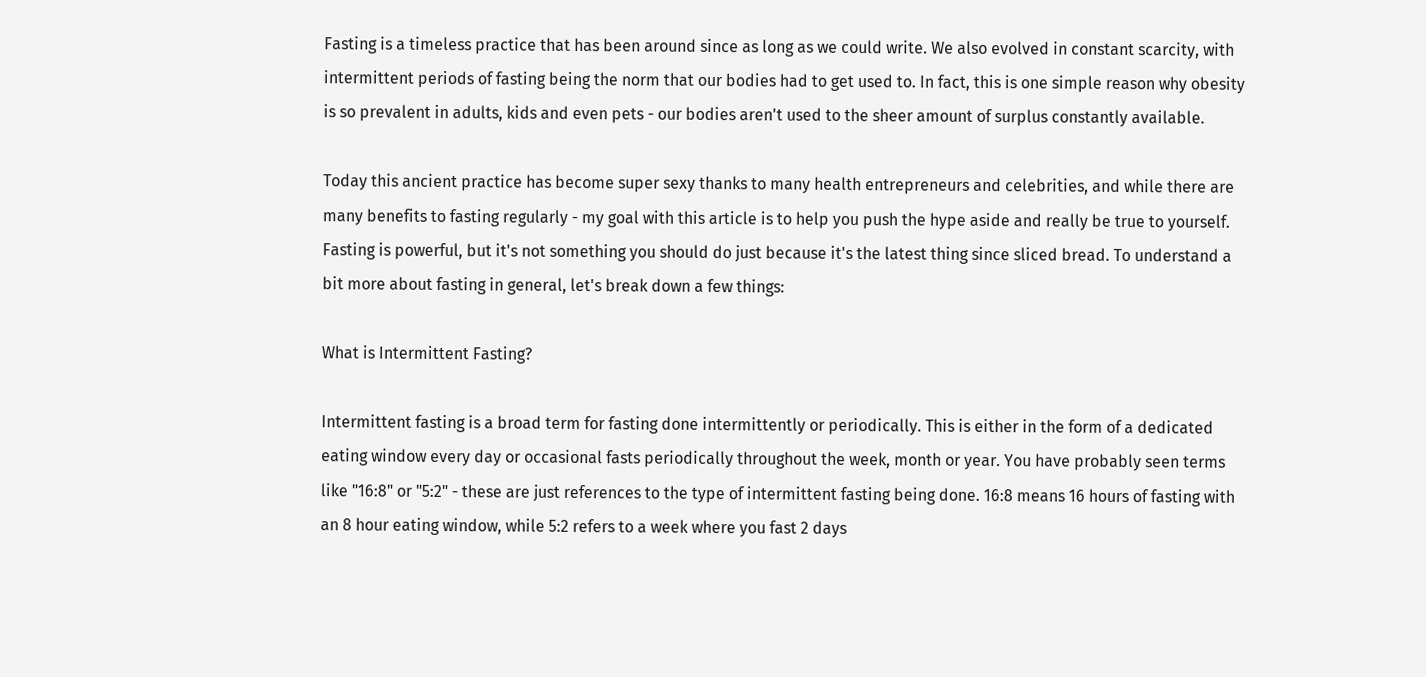Fasting is a timeless practice that has been around since as long as we could write. We also evolved in constant scarcity, with intermittent periods of fasting being the norm that our bodies had to get used to. In fact, this is one simple reason why obesity is so prevalent in adults, kids and even pets - our bodies aren't used to the sheer amount of surplus constantly available.

Today this ancient practice has become super sexy thanks to many health entrepreneurs and celebrities, and while there are many benefits to fasting regularly - my goal with this article is to help you push the hype aside and really be true to yourself. Fasting is powerful, but it's not something you should do just because it's the latest thing since sliced bread. To understand a bit more about fasting in general, let's break down a few things:

What is Intermittent Fasting?

Intermittent fasting is a broad term for fasting done intermittently or periodically. This is either in the form of a dedicated eating window every day or occasional fasts periodically throughout the week, month or year. You have probably seen terms like "16:8" or "5:2" - these are just references to the type of intermittent fasting being done. 16:8 means 16 hours of fasting with an 8 hour eating window, while 5:2 refers to a week where you fast 2 days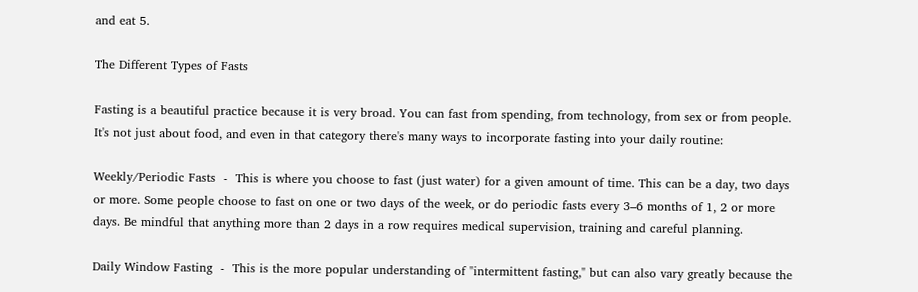and eat 5.

The Different Types of Fasts

Fasting is a beautiful practice because it is very broad. You can fast from spending, from technology, from sex or from people. It's not just about food, and even in that category there's many ways to incorporate fasting into your daily routine:

Weekly/Periodic Fasts  -  This is where you choose to fast (just water) for a given amount of time. This can be a day, two days or more. Some people choose to fast on one or two days of the week, or do periodic fasts every 3–6 months of 1, 2 or more days. Be mindful that anything more than 2 days in a row requires medical supervision, training and careful planning.

Daily Window Fasting  -  This is the more popular understanding of "intermittent fasting," but can also vary greatly because the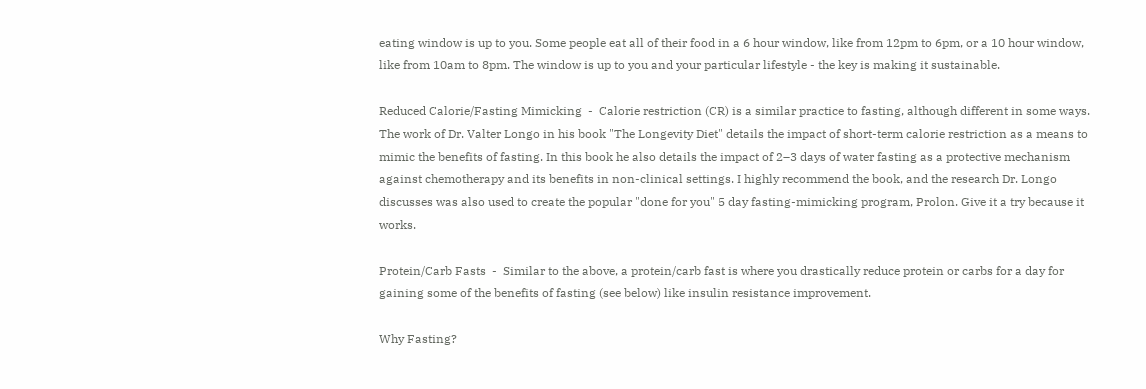eating window is up to you. Some people eat all of their food in a 6 hour window, like from 12pm to 6pm, or a 10 hour window, like from 10am to 8pm. The window is up to you and your particular lifestyle - the key is making it sustainable.

Reduced Calorie/Fasting Mimicking  -  Calorie restriction (CR) is a similar practice to fasting, although different in some ways. The work of Dr. Valter Longo in his book "The Longevity Diet" details the impact of short-term calorie restriction as a means to mimic the benefits of fasting. In this book he also details the impact of 2–3 days of water fasting as a protective mechanism against chemotherapy and its benefits in non-clinical settings. I highly recommend the book, and the research Dr. Longo discusses was also used to create the popular "done for you" 5 day fasting-mimicking program, Prolon. Give it a try because it works.

Protein/Carb Fasts  -  Similar to the above, a protein/carb fast is where you drastically reduce protein or carbs for a day for gaining some of the benefits of fasting (see below) like insulin resistance improvement.

Why Fasting?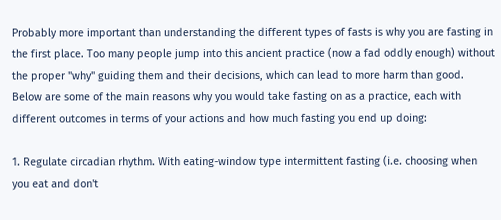Probably more important than understanding the different types of fasts is why you are fasting in the first place. Too many people jump into this ancient practice (now a fad oddly enough) without the proper "why" guiding them and their decisions, which can lead to more harm than good. Below are some of the main reasons why you would take fasting on as a practice, each with different outcomes in terms of your actions and how much fasting you end up doing:

1. Regulate circadian rhythm. With eating-window type intermittent fasting (i.e. choosing when you eat and don't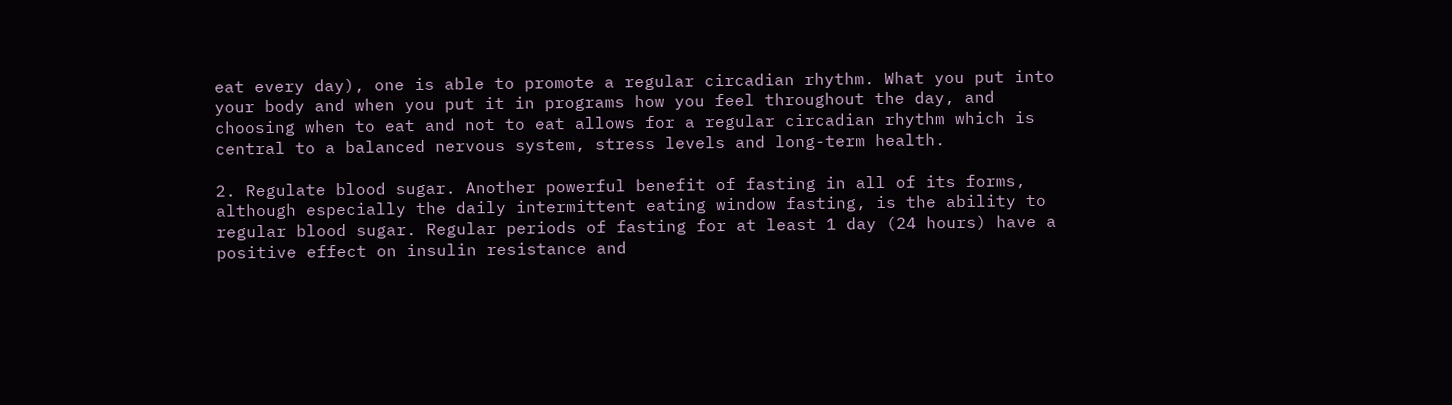eat every day), one is able to promote a regular circadian rhythm. What you put into your body and when you put it in programs how you feel throughout the day, and choosing when to eat and not to eat allows for a regular circadian rhythm which is central to a balanced nervous system, stress levels and long-term health.

2. Regulate blood sugar. Another powerful benefit of fasting in all of its forms, although especially the daily intermittent eating window fasting, is the ability to regular blood sugar. Regular periods of fasting for at least 1 day (24 hours) have a positive effect on insulin resistance and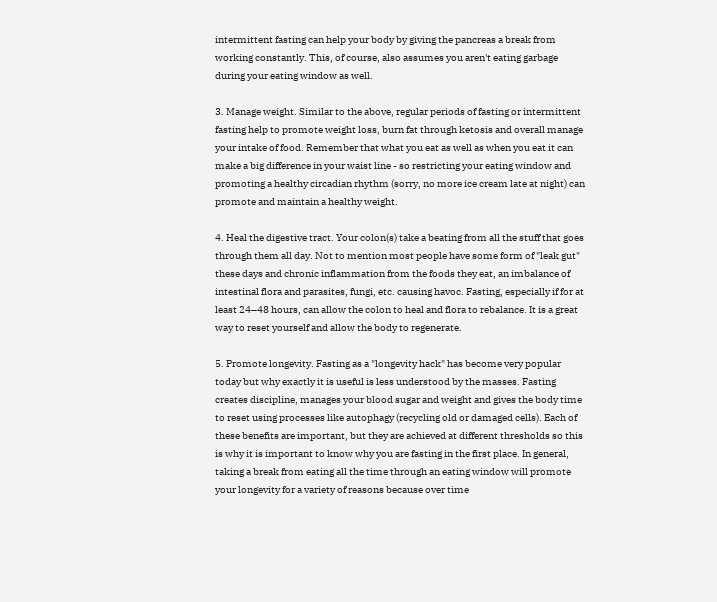intermittent fasting can help your body by giving the pancreas a break from working constantly. This, of course, also assumes you aren't eating garbage during your eating window as well.

3. Manage weight. Similar to the above, regular periods of fasting or intermittent fasting help to promote weight loss, burn fat through ketosis and overall manage your intake of food. Remember that what you eat as well as when you eat it can make a big difference in your waist line - so restricting your eating window and promoting a healthy circadian rhythm (sorry, no more ice cream late at night) can promote and maintain a healthy weight.

4. Heal the digestive tract. Your colon(s) take a beating from all the stuff that goes through them all day. Not to mention most people have some form of "leak gut" these days and chronic inflammation from the foods they eat, an imbalance of intestinal flora and parasites, fungi, etc. causing havoc. Fasting, especially if for at least 24–48 hours, can allow the colon to heal and flora to rebalance. It is a great way to reset yourself and allow the body to regenerate.

5. Promote longevity. Fasting as a "longevity hack" has become very popular today but why exactly it is useful is less understood by the masses. Fasting creates discipline, manages your blood sugar and weight and gives the body time to reset using processes like autophagy (recycling old or damaged cells). Each of these benefits are important, but they are achieved at different thresholds so this is why it is important to know why you are fasting in the first place. In general, taking a break from eating all the time through an eating window will promote your longevity for a variety of reasons because over time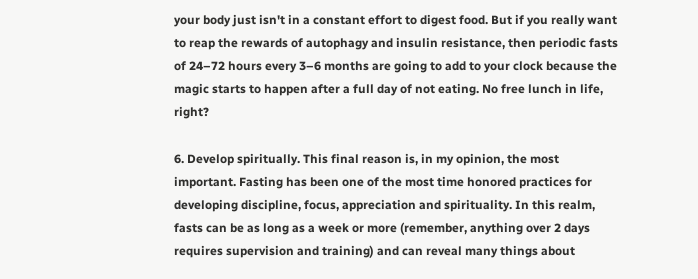your body just isn't in a constant effort to digest food. But if you really want to reap the rewards of autophagy and insulin resistance, then periodic fasts of 24–72 hours every 3–6 months are going to add to your clock because the magic starts to happen after a full day of not eating. No free lunch in life, right?

6. Develop spiritually. This final reason is, in my opinion, the most important. Fasting has been one of the most time honored practices for developing discipline, focus, appreciation and spirituality. In this realm, fasts can be as long as a week or more (remember, anything over 2 days requires supervision and training) and can reveal many things about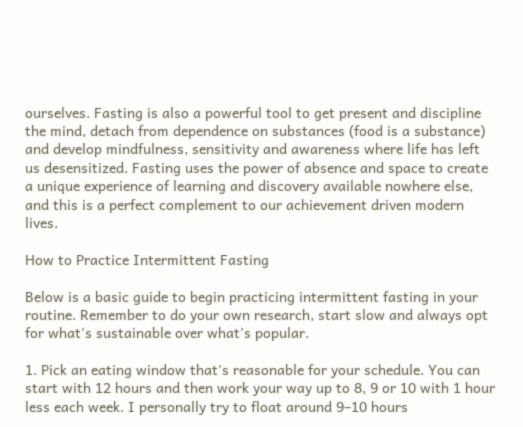ourselves. Fasting is also a powerful tool to get present and discipline the mind, detach from dependence on substances (food is a substance) and develop mindfulness, sensitivity and awareness where life has left us desensitized. Fasting uses the power of absence and space to create a unique experience of learning and discovery available nowhere else, and this is a perfect complement to our achievement driven modern lives.

How to Practice Intermittent Fasting

Below is a basic guide to begin practicing intermittent fasting in your routine. Remember to do your own research, start slow and always opt for what's sustainable over what's popular.

1. Pick an eating window that's reasonable for your schedule. You can start with 12 hours and then work your way up to 8, 9 or 10 with 1 hour less each week. I personally try to float around 9–10 hours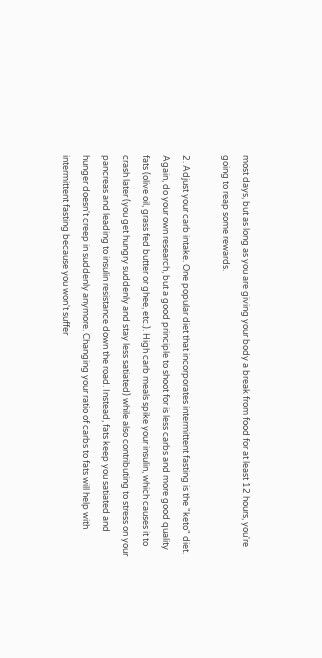most days, but as long as you are giving your body a break from food for at least 12 hours, you're going to reap some rewards.

2. Adjust your carb intake. One popular diet that incorporates intermittent fasting is the "keto" diet. Again, do your own research, but a good principle to shoot for is less carbs and more good quality fats (olive oil, grass fed butter or ghee, etc.). High carb meals spike your insulin, which causes it to crash later (you get hungry suddenly and stay less satiated) while also contributing to stress on your pancreas and leading to insulin resistance down the road. Instead, fats keep you satiated and hunger doesn't creep in suddenly anymore. Changing your ratio of carbs to fats will help with intermittent fasting because you won't suffer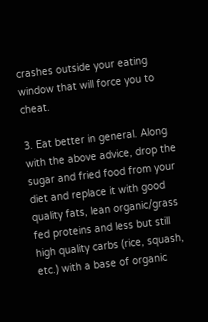crashes outside your eating window that will force you to cheat.

3. Eat better in general. Along with the above advice, drop the sugar and fried food from your diet and replace it with good quality fats, lean organic/grass fed proteins and less but still high quality carbs (rice, squash, etc.) with a base of organic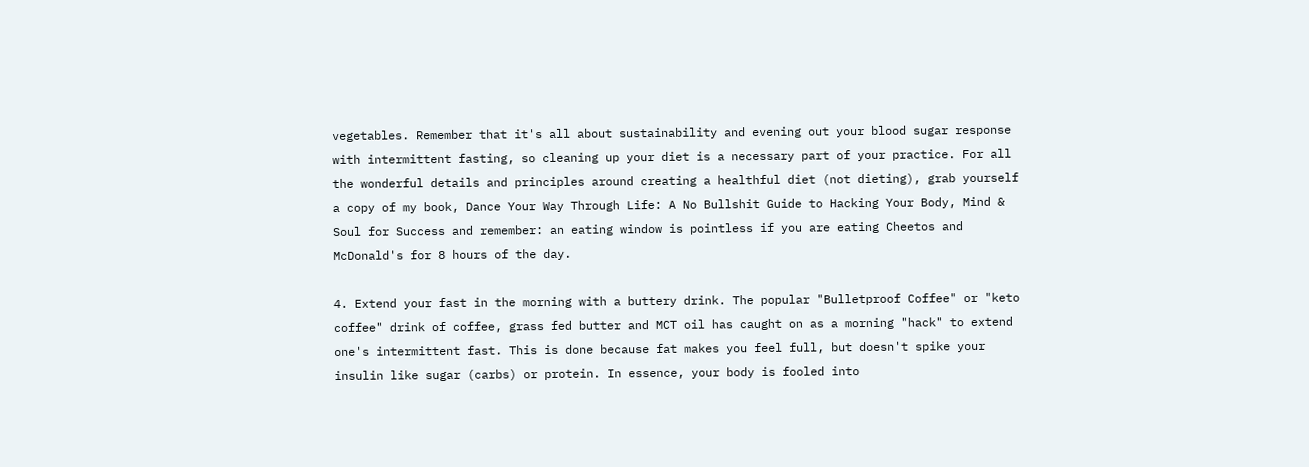vegetables. Remember that it's all about sustainability and evening out your blood sugar response with intermittent fasting, so cleaning up your diet is a necessary part of your practice. For all the wonderful details and principles around creating a healthful diet (not dieting), grab yourself a copy of my book, Dance Your Way Through Life: A No Bullshit Guide to Hacking Your Body, Mind & Soul for Success and remember: an eating window is pointless if you are eating Cheetos and McDonald's for 8 hours of the day.

4. Extend your fast in the morning with a buttery drink. The popular "Bulletproof Coffee" or "keto coffee" drink of coffee, grass fed butter and MCT oil has caught on as a morning "hack" to extend one's intermittent fast. This is done because fat makes you feel full, but doesn't spike your insulin like sugar (carbs) or protein. In essence, your body is fooled into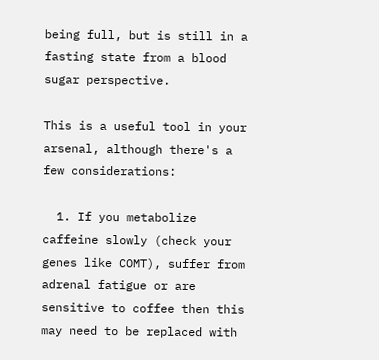being full, but is still in a fasting state from a blood sugar perspective.

This is a useful tool in your arsenal, although there's a few considerations:

  1. If you metabolize caffeine slowly (check your genes like COMT), suffer from adrenal fatigue or are sensitive to coffee then this may need to be replaced with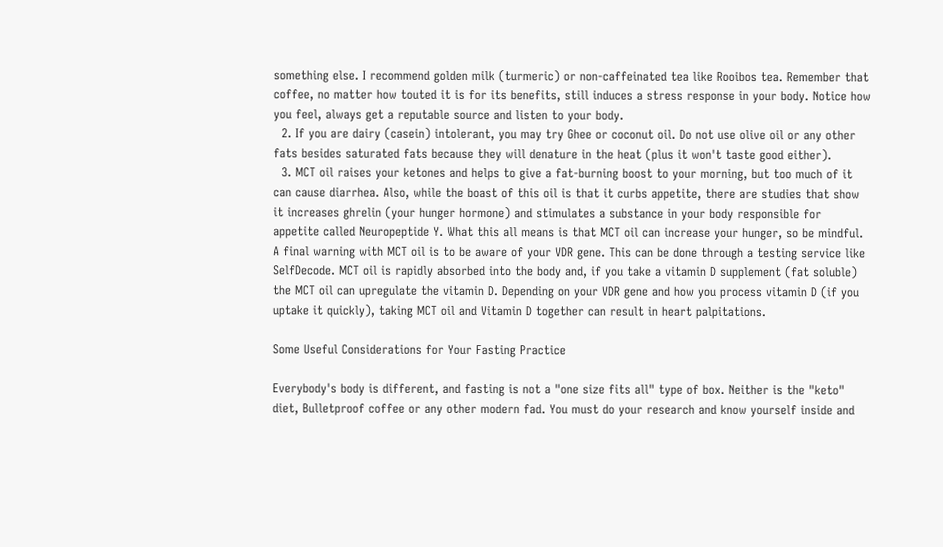something else. I recommend golden milk (turmeric) or non-caffeinated tea like Rooibos tea. Remember that coffee, no matter how touted it is for its benefits, still induces a stress response in your body. Notice how you feel, always get a reputable source and listen to your body.
  2. If you are dairy (casein) intolerant, you may try Ghee or coconut oil. Do not use olive oil or any other fats besides saturated fats because they will denature in the heat (plus it won't taste good either).
  3. MCT oil raises your ketones and helps to give a fat-burning boost to your morning, but too much of it can cause diarrhea. Also, while the boast of this oil is that it curbs appetite, there are studies that show it increases ghrelin (your hunger hormone) and stimulates a substance in your body responsible for appetite called Neuropeptide Y. What this all means is that MCT oil can increase your hunger, so be mindful. A final warning with MCT oil is to be aware of your VDR gene. This can be done through a testing service like SelfDecode. MCT oil is rapidly absorbed into the body and, if you take a vitamin D supplement (fat soluble) the MCT oil can upregulate the vitamin D. Depending on your VDR gene and how you process vitamin D (if you uptake it quickly), taking MCT oil and Vitamin D together can result in heart palpitations.

Some Useful Considerations for Your Fasting Practice

Everybody's body is different, and fasting is not a "one size fits all" type of box. Neither is the "keto" diet, Bulletproof coffee or any other modern fad. You must do your research and know yourself inside and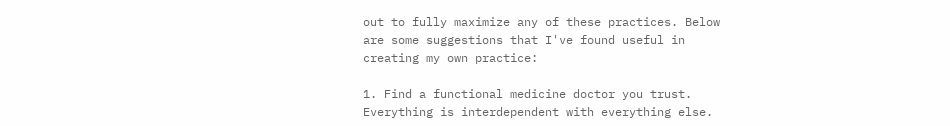out to fully maximize any of these practices. Below are some suggestions that I've found useful in creating my own practice:

1. Find a functional medicine doctor you trust. Everything is interdependent with everything else.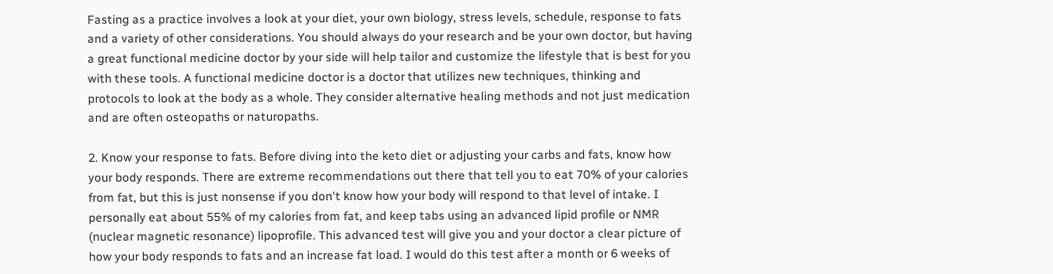Fasting as a practice involves a look at your diet, your own biology, stress levels, schedule, response to fats and a variety of other considerations. You should always do your research and be your own doctor, but having a great functional medicine doctor by your side will help tailor and customize the lifestyle that is best for you with these tools. A functional medicine doctor is a doctor that utilizes new techniques, thinking and protocols to look at the body as a whole. They consider alternative healing methods and not just medication and are often osteopaths or naturopaths.

2. Know your response to fats. Before diving into the keto diet or adjusting your carbs and fats, know how your body responds. There are extreme recommendations out there that tell you to eat 70% of your calories from fat, but this is just nonsense if you don't know how your body will respond to that level of intake. I personally eat about 55% of my calories from fat, and keep tabs using an advanced lipid profile or NMR (nuclear magnetic resonance) lipoprofile. This advanced test will give you and your doctor a clear picture of how your body responds to fats and an increase fat load. I would do this test after a month or 6 weeks of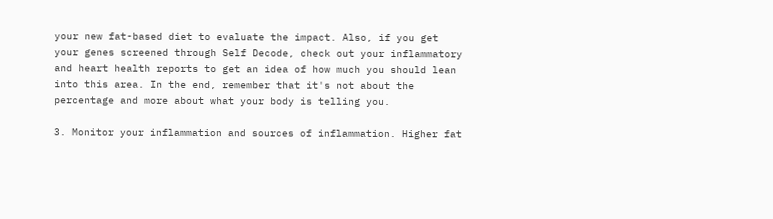your new fat-based diet to evaluate the impact. Also, if you get your genes screened through Self Decode, check out your inflammatory and heart health reports to get an idea of how much you should lean into this area. In the end, remember that it's not about the percentage and more about what your body is telling you.

3. Monitor your inflammation and sources of inflammation. Higher fat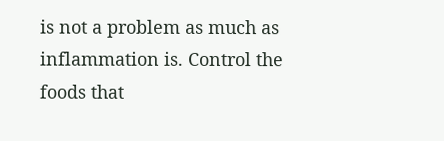is not a problem as much as inflammation is. Control the foods that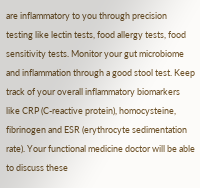are inflammatory to you through precision testing like lectin tests, food allergy tests, food sensitivity tests. Monitor your gut microbiome and inflammation through a good stool test. Keep track of your overall inflammatory biomarkers like CRP (C-reactive protein), homocysteine, fibrinogen and ESR (erythrocyte sedimentation rate). Your functional medicine doctor will be able to discuss these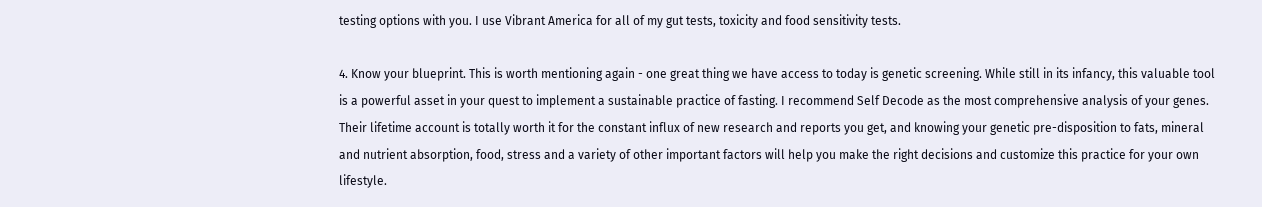testing options with you. I use Vibrant America for all of my gut tests, toxicity and food sensitivity tests.

4. Know your blueprint. This is worth mentioning again - one great thing we have access to today is genetic screening. While still in its infancy, this valuable tool is a powerful asset in your quest to implement a sustainable practice of fasting. I recommend Self Decode as the most comprehensive analysis of your genes. Their lifetime account is totally worth it for the constant influx of new research and reports you get, and knowing your genetic pre-disposition to fats, mineral and nutrient absorption, food, stress and a variety of other important factors will help you make the right decisions and customize this practice for your own lifestyle.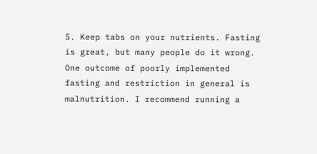5. Keep tabs on your nutrients. Fasting is great, but many people do it wrong. One outcome of poorly implemented fasting and restriction in general is malnutrition. I recommend running a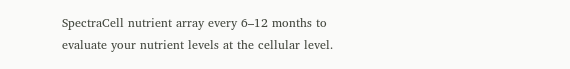SpectraCell nutrient array every 6–12 months to evaluate your nutrient levels at the cellular level.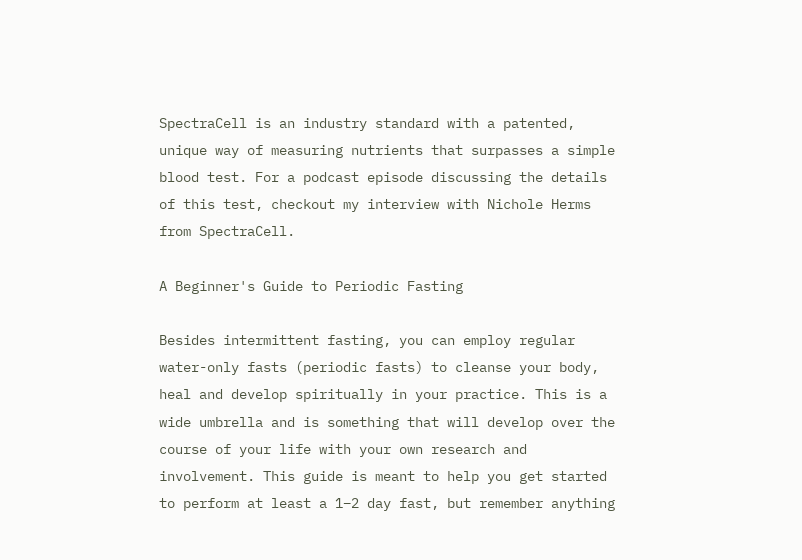SpectraCell is an industry standard with a patented, unique way of measuring nutrients that surpasses a simple blood test. For a podcast episode discussing the details of this test, checkout my interview with Nichole Herms from SpectraCell.

A Beginner's Guide to Periodic Fasting

Besides intermittent fasting, you can employ regular water-only fasts (periodic fasts) to cleanse your body, heal and develop spiritually in your practice. This is a wide umbrella and is something that will develop over the course of your life with your own research and involvement. This guide is meant to help you get started to perform at least a 1–2 day fast, but remember anything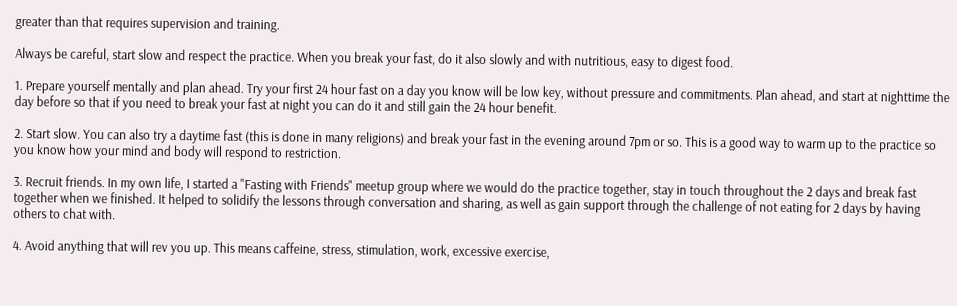greater than that requires supervision and training.

Always be careful, start slow and respect the practice. When you break your fast, do it also slowly and with nutritious, easy to digest food.

1. Prepare yourself mentally and plan ahead. Try your first 24 hour fast on a day you know will be low key, without pressure and commitments. Plan ahead, and start at nighttime the day before so that if you need to break your fast at night you can do it and still gain the 24 hour benefit.

2. Start slow. You can also try a daytime fast (this is done in many religions) and break your fast in the evening around 7pm or so. This is a good way to warm up to the practice so you know how your mind and body will respond to restriction.

3. Recruit friends. In my own life, I started a "Fasting with Friends" meetup group where we would do the practice together, stay in touch throughout the 2 days and break fast together when we finished. It helped to solidify the lessons through conversation and sharing, as well as gain support through the challenge of not eating for 2 days by having others to chat with.

4. Avoid anything that will rev you up. This means caffeine, stress, stimulation, work, excessive exercise,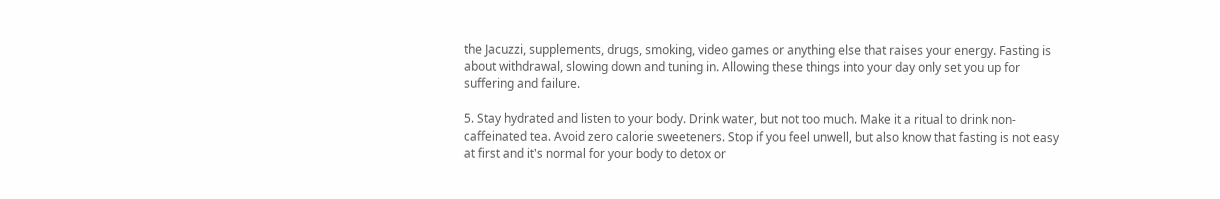the Jacuzzi, supplements, drugs, smoking, video games or anything else that raises your energy. Fasting is about withdrawal, slowing down and tuning in. Allowing these things into your day only set you up for suffering and failure.

5. Stay hydrated and listen to your body. Drink water, but not too much. Make it a ritual to drink non-caffeinated tea. Avoid zero calorie sweeteners. Stop if you feel unwell, but also know that fasting is not easy at first and it's normal for your body to detox or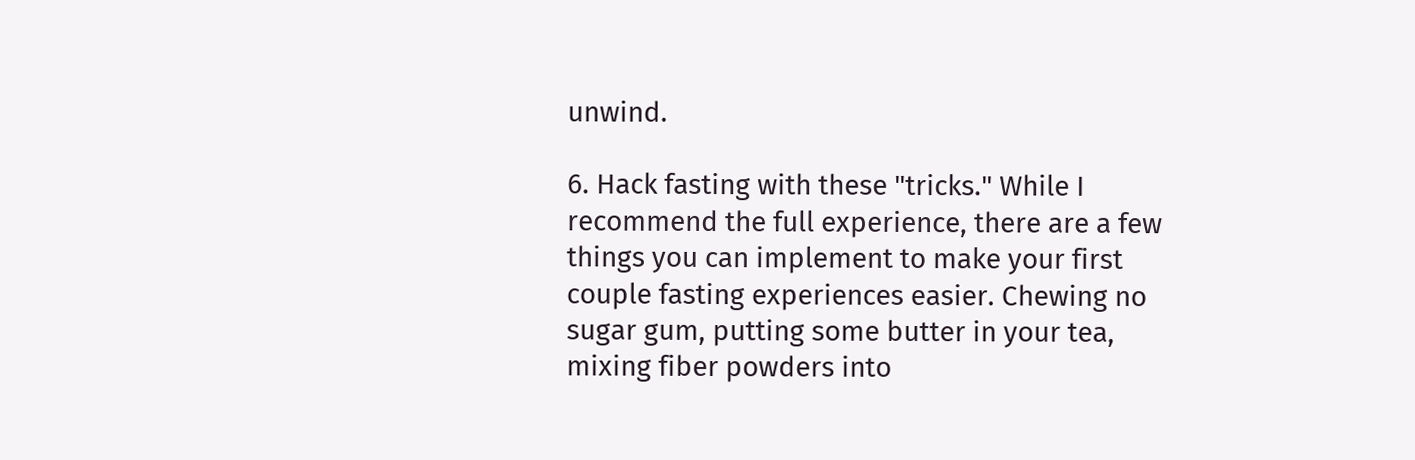unwind.

6. Hack fasting with these "tricks." While I recommend the full experience, there are a few things you can implement to make your first couple fasting experiences easier. Chewing no sugar gum, putting some butter in your tea, mixing fiber powders into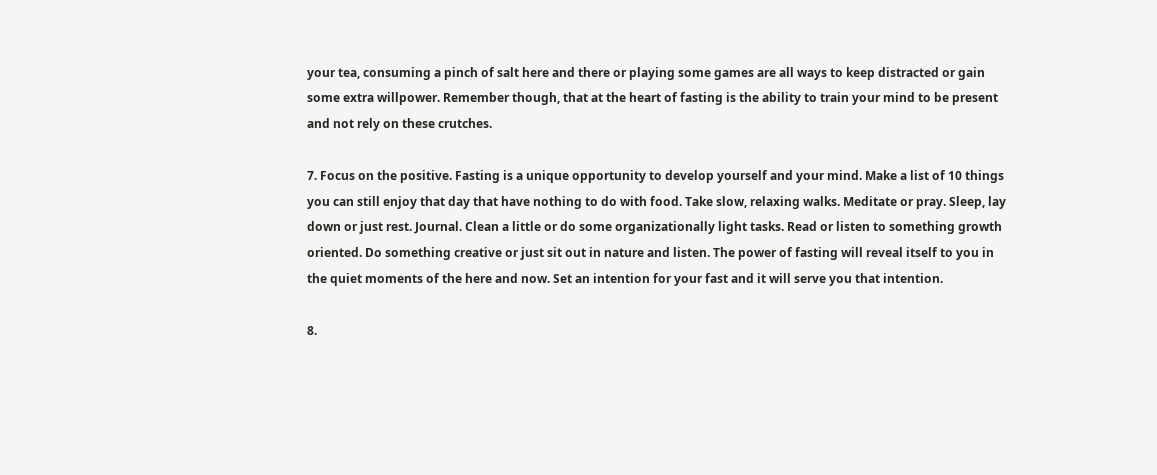your tea, consuming a pinch of salt here and there or playing some games are all ways to keep distracted or gain some extra willpower. Remember though, that at the heart of fasting is the ability to train your mind to be present and not rely on these crutches.

7. Focus on the positive. Fasting is a unique opportunity to develop yourself and your mind. Make a list of 10 things you can still enjoy that day that have nothing to do with food. Take slow, relaxing walks. Meditate or pray. Sleep, lay down or just rest. Journal. Clean a little or do some organizationally light tasks. Read or listen to something growth oriented. Do something creative or just sit out in nature and listen. The power of fasting will reveal itself to you in the quiet moments of the here and now. Set an intention for your fast and it will serve you that intention.

8.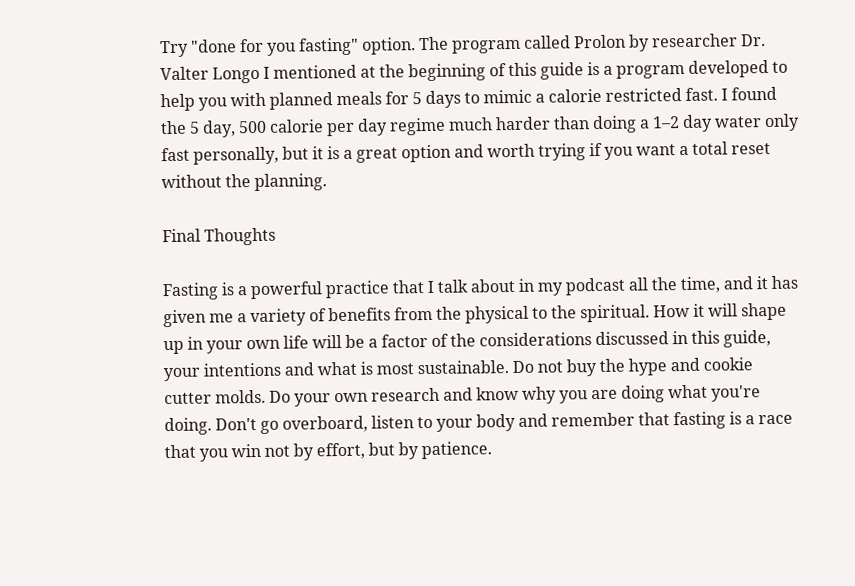Try "done for you fasting" option. The program called Prolon by researcher Dr. Valter Longo I mentioned at the beginning of this guide is a program developed to help you with planned meals for 5 days to mimic a calorie restricted fast. I found the 5 day, 500 calorie per day regime much harder than doing a 1–2 day water only fast personally, but it is a great option and worth trying if you want a total reset without the planning.

Final Thoughts

Fasting is a powerful practice that I talk about in my podcast all the time, and it has given me a variety of benefits from the physical to the spiritual. How it will shape up in your own life will be a factor of the considerations discussed in this guide, your intentions and what is most sustainable. Do not buy the hype and cookie cutter molds. Do your own research and know why you are doing what you're doing. Don't go overboard, listen to your body and remember that fasting is a race that you win not by effort, but by patience.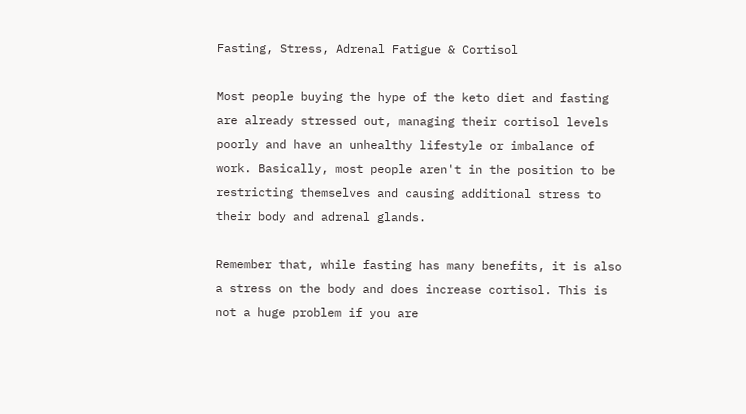Fasting, Stress, Adrenal Fatigue & Cortisol

Most people buying the hype of the keto diet and fasting are already stressed out, managing their cortisol levels poorly and have an unhealthy lifestyle or imbalance of work. Basically, most people aren't in the position to be restricting themselves and causing additional stress to their body and adrenal glands.

Remember that, while fasting has many benefits, it is also a stress on the body and does increase cortisol. This is not a huge problem if you are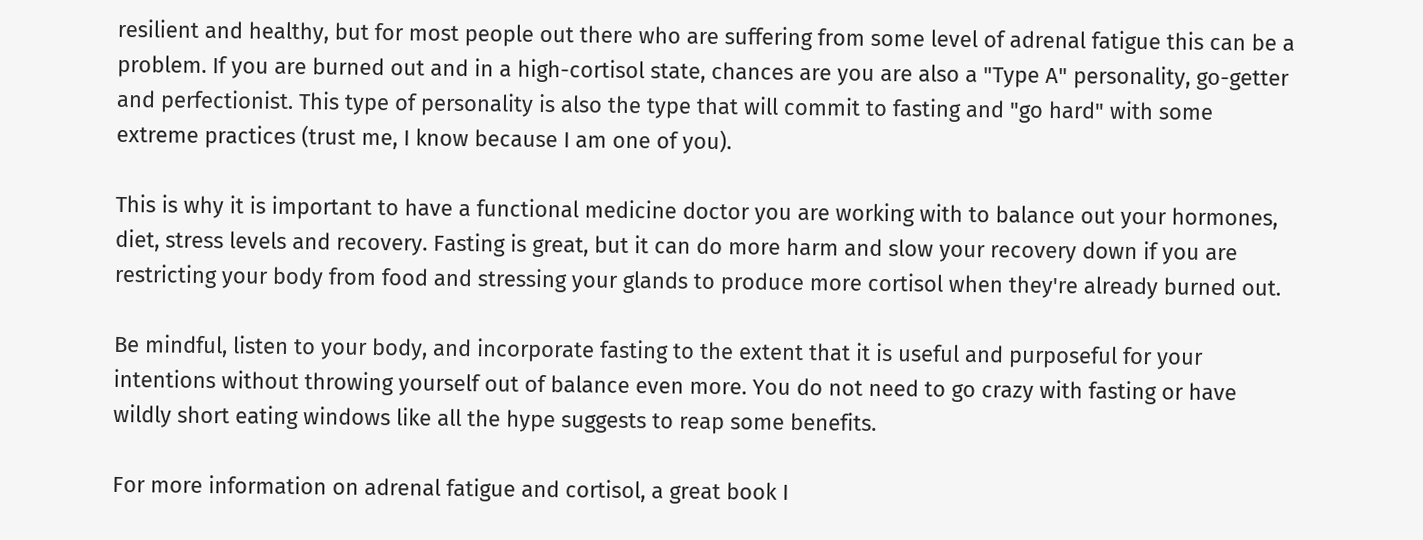resilient and healthy, but for most people out there who are suffering from some level of adrenal fatigue this can be a problem. If you are burned out and in a high-cortisol state, chances are you are also a "Type A" personality, go-getter and perfectionist. This type of personality is also the type that will commit to fasting and "go hard" with some extreme practices (trust me, I know because I am one of you).

This is why it is important to have a functional medicine doctor you are working with to balance out your hormones, diet, stress levels and recovery. Fasting is great, but it can do more harm and slow your recovery down if you are restricting your body from food and stressing your glands to produce more cortisol when they're already burned out.

Be mindful, listen to your body, and incorporate fasting to the extent that it is useful and purposeful for your intentions without throwing yourself out of balance even more. You do not need to go crazy with fasting or have wildly short eating windows like all the hype suggests to reap some benefits.

For more information on adrenal fatigue and cortisol, a great book I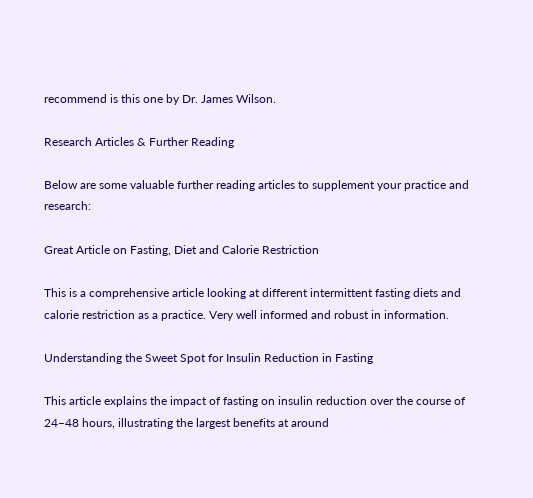recommend is this one by Dr. James Wilson.

Research Articles & Further Reading

Below are some valuable further reading articles to supplement your practice and research:

Great Article on Fasting, Diet and Calorie Restriction

This is a comprehensive article looking at different intermittent fasting diets and calorie restriction as a practice. Very well informed and robust in information.

Understanding the Sweet Spot for Insulin Reduction in Fasting

This article explains the impact of fasting on insulin reduction over the course of 24–48 hours, illustrating the largest benefits at around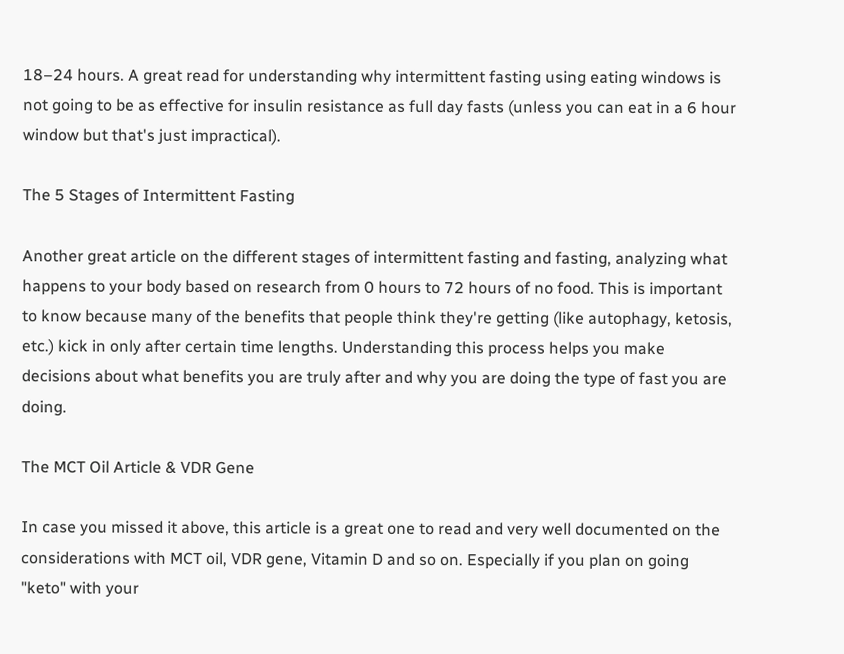18–24 hours. A great read for understanding why intermittent fasting using eating windows is not going to be as effective for insulin resistance as full day fasts (unless you can eat in a 6 hour window but that's just impractical).

The 5 Stages of Intermittent Fasting

Another great article on the different stages of intermittent fasting and fasting, analyzing what happens to your body based on research from 0 hours to 72 hours of no food. This is important to know because many of the benefits that people think they're getting (like autophagy, ketosis, etc.) kick in only after certain time lengths. Understanding this process helps you make decisions about what benefits you are truly after and why you are doing the type of fast you are doing.

The MCT Oil Article & VDR Gene

In case you missed it above, this article is a great one to read and very well documented on the considerations with MCT oil, VDR gene, Vitamin D and so on. Especially if you plan on going "keto" with your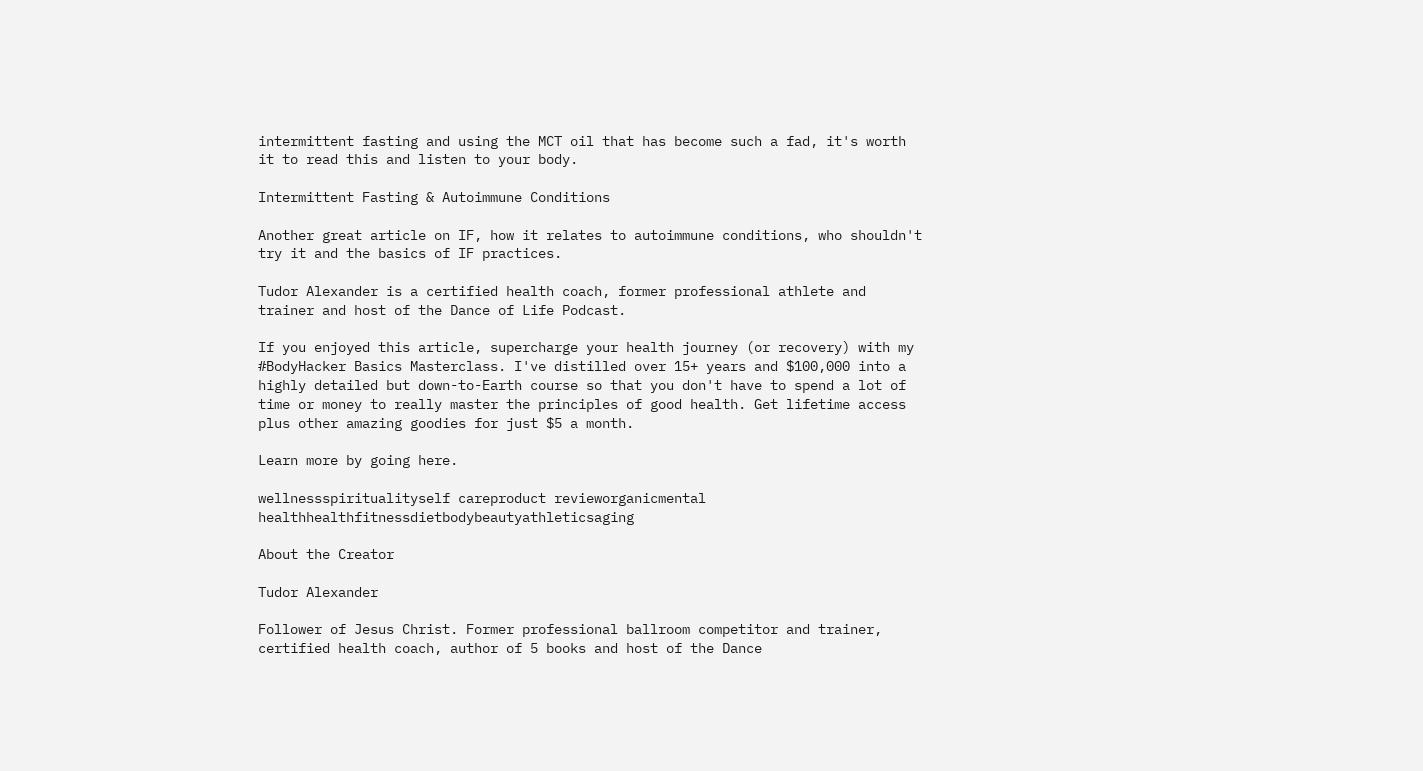intermittent fasting and using the MCT oil that has become such a fad, it's worth it to read this and listen to your body.

Intermittent Fasting & Autoimmune Conditions

Another great article on IF, how it relates to autoimmune conditions, who shouldn't try it and the basics of IF practices.

Tudor Alexander is a certified health coach, former professional athlete and trainer and host of the Dance of Life Podcast.

If you enjoyed this article, supercharge your health journey (or recovery) with my #BodyHacker Basics Masterclass. I've distilled over 15+ years and $100,000 into a highly detailed but down-to-Earth course so that you don't have to spend a lot of time or money to really master the principles of good health. Get lifetime access plus other amazing goodies for just $5 a month.

Learn more by going here.

wellnessspiritualityself careproduct revieworganicmental healthhealthfitnessdietbodybeautyathleticsaging

About the Creator

Tudor Alexander

Follower of Jesus Christ. Former professional ballroom competitor and trainer, certified health coach, author of 5 books and host of the Dance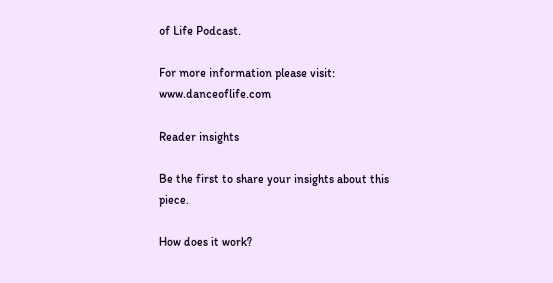of Life Podcast.

For more information please visit: www.danceoflife.com

Reader insights

Be the first to share your insights about this piece.

How does it work?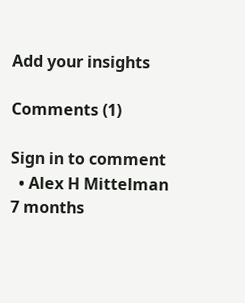Add your insights

Comments (1)

Sign in to comment
  • Alex H Mittelman 7 months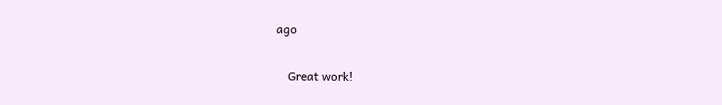ago

    Great work!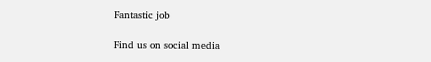Fantastic job

Find us on social media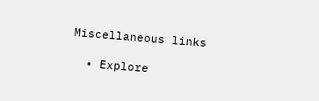Miscellaneous links

  • Explore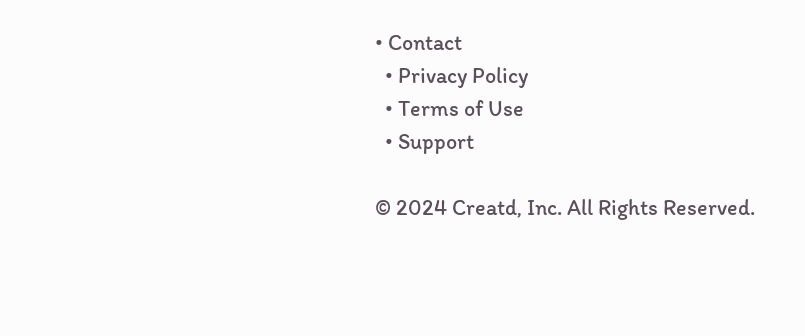• Contact
  • Privacy Policy
  • Terms of Use
  • Support

© 2024 Creatd, Inc. All Rights Reserved.